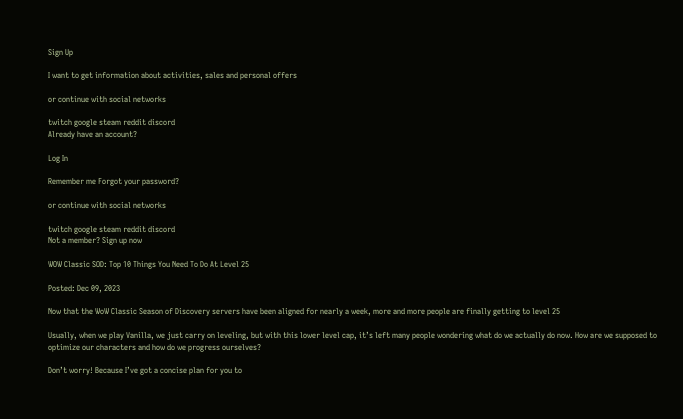Sign Up

I want to get information about activities, sales and personal offers

or continue with social networks

twitch google steam reddit discord
Already have an account?

Log In

Remember me Forgot your password?

or continue with social networks

twitch google steam reddit discord
Not a member? Sign up now

WOW Classic SOD: Top 10 Things You Need To Do At Level 25

Posted: Dec 09, 2023

Now that the WoW Classic Season of Discovery servers have been aligned for nearly a week, more and more people are finally getting to level 25

Usually, when we play Vanilla, we just carry on leveling, but with this lower level cap, it’s left many people wondering what do we actually do now. How are we supposed to optimize our characters and how do we progress ourselves?

Don’t worry! Because I’ve got a concise plan for you to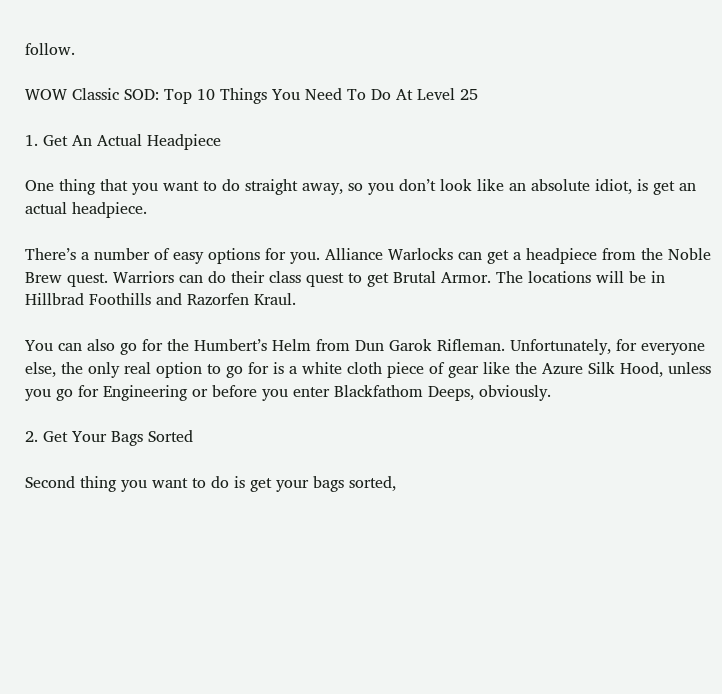follow.

WOW Classic SOD: Top 10 Things You Need To Do At Level 25

1. Get An Actual Headpiece

One thing that you want to do straight away, so you don’t look like an absolute idiot, is get an actual headpiece.

There’s a number of easy options for you. Alliance Warlocks can get a headpiece from the Noble Brew quest. Warriors can do their class quest to get Brutal Armor. The locations will be in Hillbrad Foothills and Razorfen Kraul.

You can also go for the Humbert’s Helm from Dun Garok Rifleman. Unfortunately, for everyone else, the only real option to go for is a white cloth piece of gear like the Azure Silk Hood, unless you go for Engineering or before you enter Blackfathom Deeps, obviously.

2. Get Your Bags Sorted

Second thing you want to do is get your bags sorted,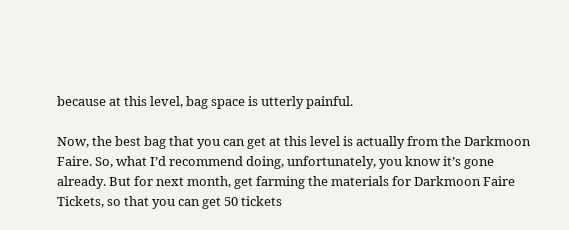because at this level, bag space is utterly painful.

Now, the best bag that you can get at this level is actually from the Darkmoon Faire. So, what I’d recommend doing, unfortunately, you know it’s gone already. But for next month, get farming the materials for Darkmoon Faire Tickets, so that you can get 50 tickets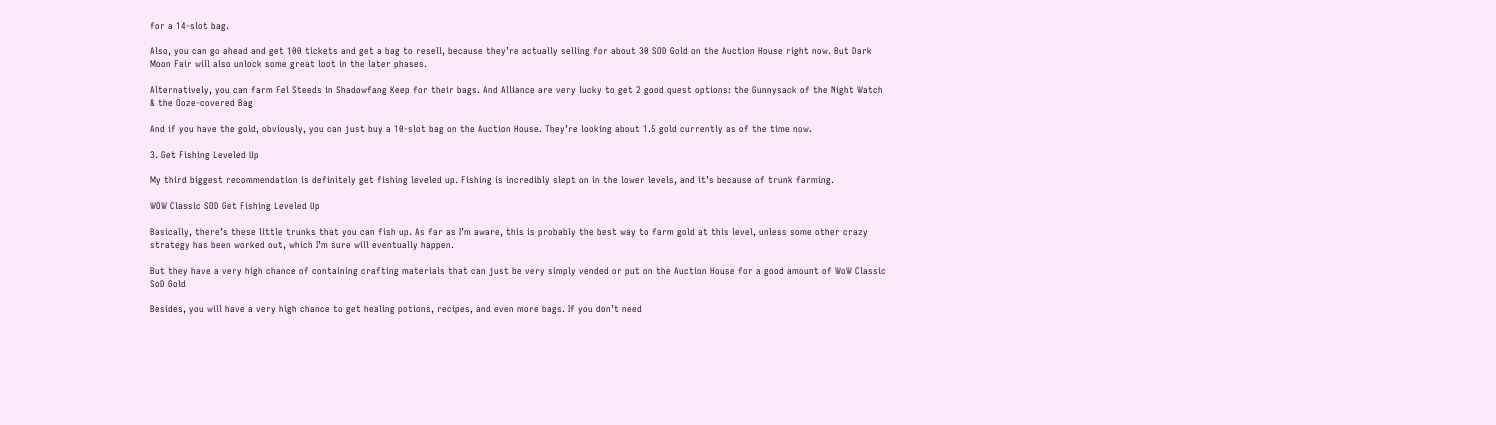for a 14-slot bag.

Also, you can go ahead and get 100 tickets and get a bag to resell, because they’re actually selling for about 30 SOD Gold on the Auction House right now. But Dark Moon Fair will also unlock some great loot in the later phases.

Alternatively, you can farm Fel Steeds in Shadowfang Keep for their bags. And Alliance are very lucky to get 2 good quest options: the Gunnysack of the Night Watch & the Ooze-covered Bag

And if you have the gold, obviously, you can just buy a 10-slot bag on the Auction House. They’re looking about 1.5 gold currently as of the time now.

3. Get Fishing Leveled Up

My third biggest recommendation is definitely get fishing leveled up. Fishing is incredibly slept on in the lower levels, and it’s because of trunk farming.

WOW Classic SOD Get Fishing Leveled Up

Basically, there’s these little trunks that you can fish up. As far as I’m aware, this is probably the best way to farm gold at this level, unless some other crazy strategy has been worked out, which I’m sure will eventually happen.

But they have a very high chance of containing crafting materials that can just be very simply vended or put on the Auction House for a good amount of WoW Classic SoD Gold

Besides, you will have a very high chance to get healing potions, recipes, and even more bags. If you don’t need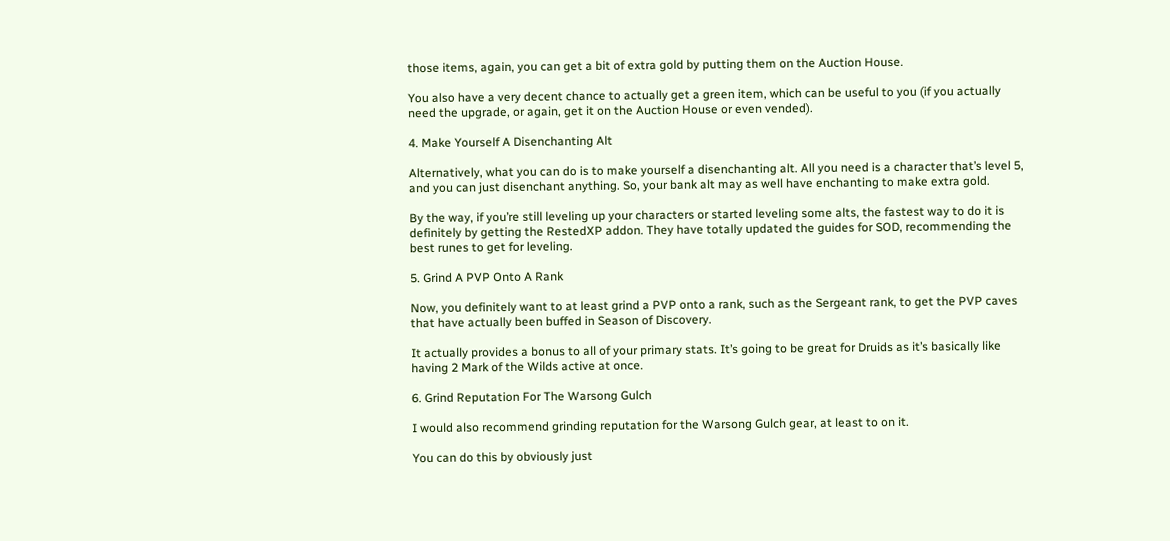those items, again, you can get a bit of extra gold by putting them on the Auction House.

You also have a very decent chance to actually get a green item, which can be useful to you (if you actually need the upgrade, or again, get it on the Auction House or even vended).

4. Make Yourself A Disenchanting Alt

Alternatively, what you can do is to make yourself a disenchanting alt. All you need is a character that’s level 5, and you can just disenchant anything. So, your bank alt may as well have enchanting to make extra gold.

By the way, if you’re still leveling up your characters or started leveling some alts, the fastest way to do it is definitely by getting the RestedXP addon. They have totally updated the guides for SOD, recommending the best runes to get for leveling.

5. Grind A PVP Onto A Rank

Now, you definitely want to at least grind a PVP onto a rank, such as the Sergeant rank, to get the PVP caves that have actually been buffed in Season of Discovery.

It actually provides a bonus to all of your primary stats. It’s going to be great for Druids as it’s basically like having 2 Mark of the Wilds active at once.

6. Grind Reputation For The Warsong Gulch

I would also recommend grinding reputation for the Warsong Gulch gear, at least to on it.

You can do this by obviously just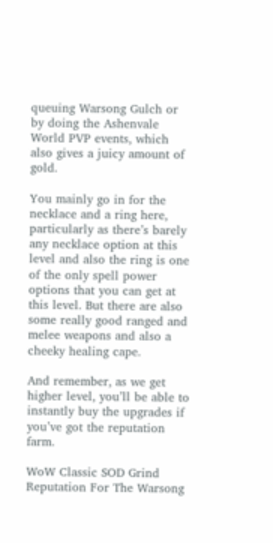queuing Warsong Gulch or by doing the Ashenvale World PVP events, which also gives a juicy amount of gold.

You mainly go in for the necklace and a ring here, particularly as there’s barely any necklace option at this level and also the ring is one of the only spell power options that you can get at this level. But there are also some really good ranged and melee weapons and also a cheeky healing cape.

And remember, as we get higher level, you’ll be able to instantly buy the upgrades if you’ve got the reputation farm.

WoW Classic SOD Grind Reputation For The Warsong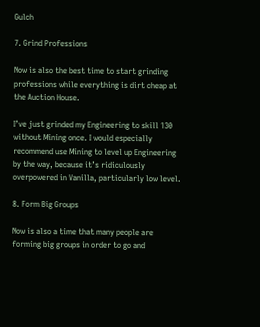Gulch

7. Grind Professions

Now is also the best time to start grinding professions while everything is dirt cheap at the Auction House.

I’ve just grinded my Engineering to skill 130 without Mining once. I would especially recommend use Mining to level up Engineering by the way, because it’s ridiculously overpowered in Vanilla, particularly low level.

8. Form Big Groups

Now is also a time that many people are forming big groups in order to go and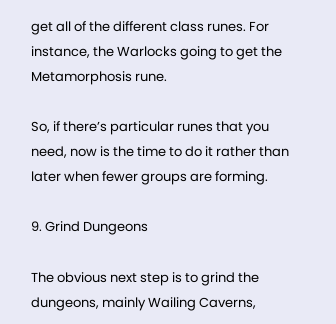get all of the different class runes. For instance, the Warlocks going to get the Metamorphosis rune.

So, if there’s particular runes that you need, now is the time to do it rather than later when fewer groups are forming.

9. Grind Dungeons

The obvious next step is to grind the dungeons, mainly Wailing Caverns,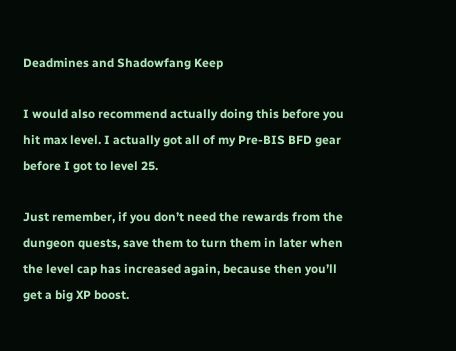Deadmines and Shadowfang Keep

I would also recommend actually doing this before you hit max level. I actually got all of my Pre-BIS BFD gear before I got to level 25.

Just remember, if you don’t need the rewards from the dungeon quests, save them to turn them in later when the level cap has increased again, because then you’ll get a big XP boost.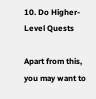10. Do Higher-Level Quests

Apart from this, you may want to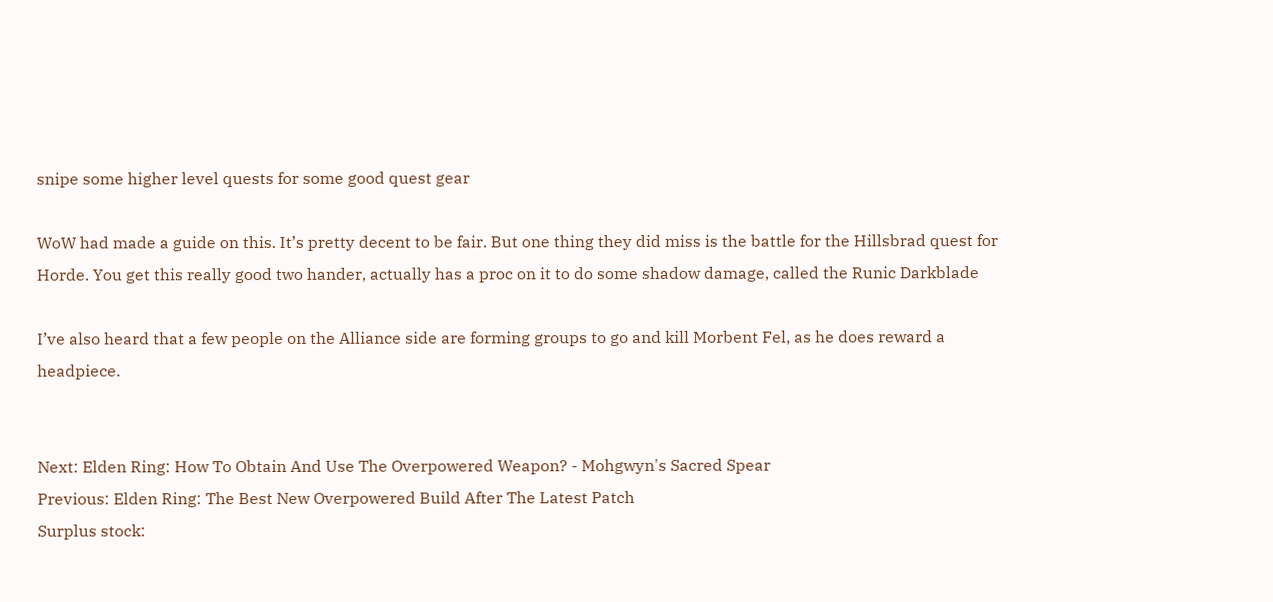snipe some higher level quests for some good quest gear

WoW had made a guide on this. It’s pretty decent to be fair. But one thing they did miss is the battle for the Hillsbrad quest for Horde. You get this really good two hander, actually has a proc on it to do some shadow damage, called the Runic Darkblade

I’ve also heard that a few people on the Alliance side are forming groups to go and kill Morbent Fel, as he does reward a headpiece.


Next: Elden Ring: How To Obtain And Use The Overpowered Weapon? - Mohgwyn's Sacred Spear
Previous: Elden Ring: The Best New Overpowered Build After The Latest Patch
Surplus stock: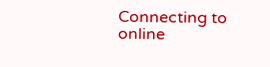Connecting to online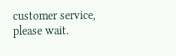customer service, please wait.